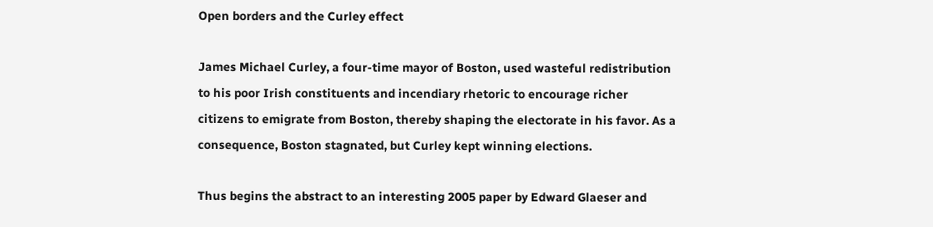Open borders and the Curley effect

James Michael Curley, a four-time mayor of Boston, used wasteful redistribution to his poor Irish constituents and incendiary rhetoric to encourage richer citizens to emigrate from Boston, thereby shaping the electorate in his favor. As a consequence, Boston stagnated, but Curley kept winning elections.

Thus begins the abstract to an interesting 2005 paper by Edward Glaeser and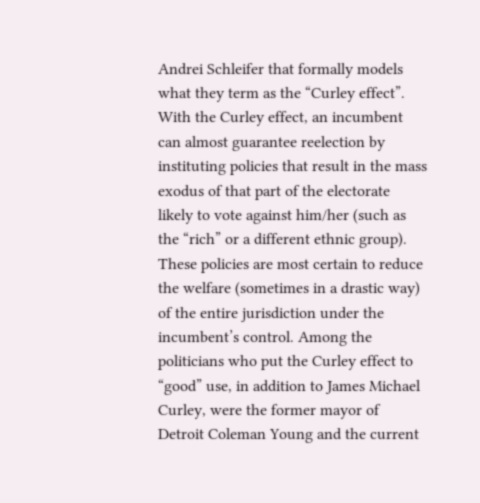Andrei Schleifer that formally models what they term as the “Curley effect”. With the Curley effect, an incumbent can almost guarantee reelection by instituting policies that result in the mass exodus of that part of the electorate likely to vote against him/her (such as the “rich” or a different ethnic group). These policies are most certain to reduce the welfare (sometimes in a drastic way) of the entire jurisdiction under the incumbent’s control. Among the politicians who put the Curley effect to “good” use, in addition to James Michael Curley, were the former mayor of Detroit Coleman Young and the current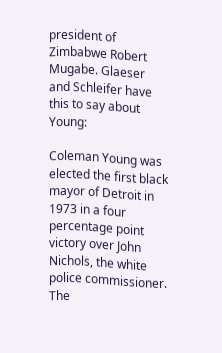president of Zimbabwe Robert Mugabe. Glaeser and Schleifer have this to say about Young:

Coleman Young was elected the first black mayor of Detroit in 1973 in a four percentage point victory over John Nichols, the white police commissioner. The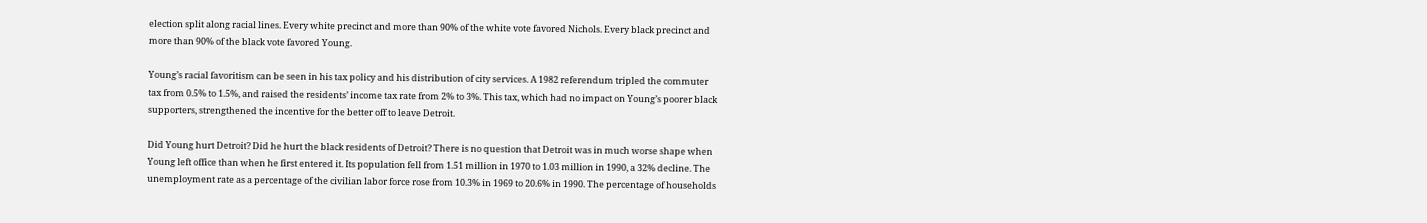election split along racial lines. Every white precinct and more than 90% of the white vote favored Nichols. Every black precinct and more than 90% of the black vote favored Young.

Young’s racial favoritism can be seen in his tax policy and his distribution of city services. A 1982 referendum tripled the commuter tax from 0.5% to 1.5%, and raised the residents’ income tax rate from 2% to 3%. This tax, which had no impact on Young’s poorer black supporters, strengthened the incentive for the better off to leave Detroit.

Did Young hurt Detroit? Did he hurt the black residents of Detroit? There is no question that Detroit was in much worse shape when Young left office than when he first entered it. Its population fell from 1.51 million in 1970 to 1.03 million in 1990, a 32% decline. The unemployment rate as a percentage of the civilian labor force rose from 10.3% in 1969 to 20.6% in 1990. The percentage of households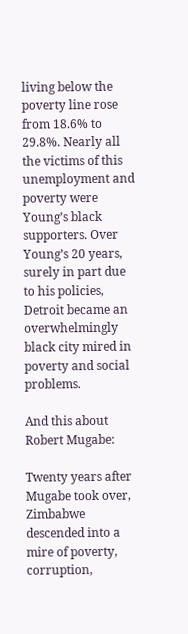living below the poverty line rose from 18.6% to 29.8%. Nearly all the victims of this unemployment and poverty were Young’s black supporters. Over Young’s 20 years, surely in part due to his policies, Detroit became an overwhelmingly black city mired in poverty and social problems.

And this about Robert Mugabe:

Twenty years after Mugabe took over, Zimbabwe descended into a mire of poverty, corruption,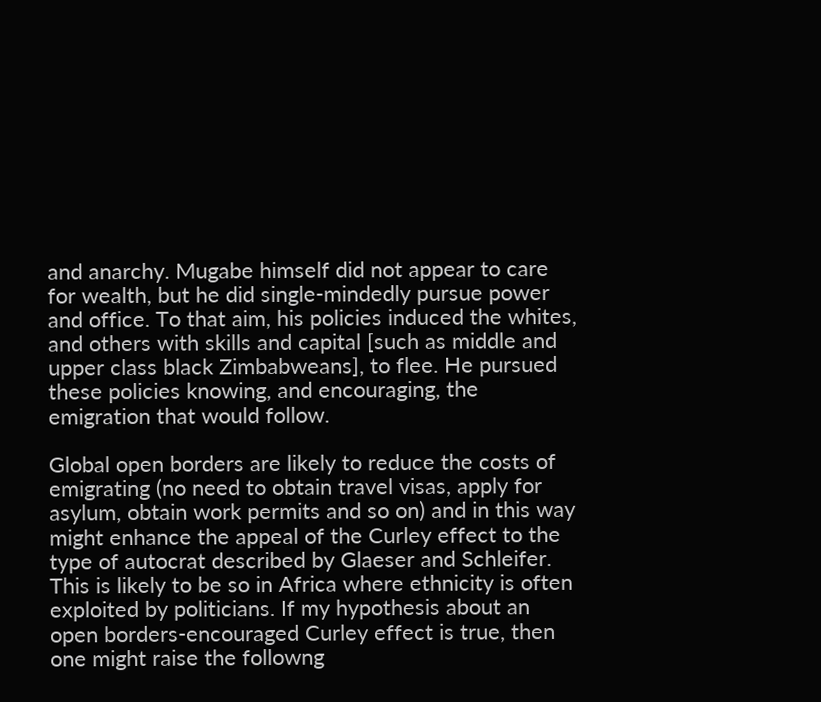and anarchy. Mugabe himself did not appear to care for wealth, but he did single-mindedly pursue power and office. To that aim, his policies induced the whites, and others with skills and capital [such as middle and upper class black Zimbabweans], to flee. He pursued these policies knowing, and encouraging, the emigration that would follow.

Global open borders are likely to reduce the costs of emigrating (no need to obtain travel visas, apply for asylum, obtain work permits and so on) and in this way might enhance the appeal of the Curley effect to the type of autocrat described by Glaeser and Schleifer. This is likely to be so in Africa where ethnicity is often exploited by politicians. If my hypothesis about an open borders-encouraged Curley effect is true, then one might raise the followng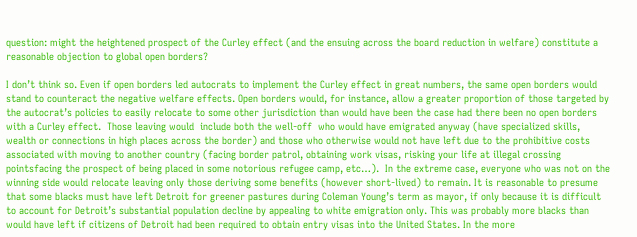question: might the heightened prospect of the Curley effect (and the ensuing across the board reduction in welfare) constitute a reasonable objection to global open borders?

I don’t think so. Even if open borders led autocrats to implement the Curley effect in great numbers, the same open borders would stand to counteract the negative welfare effects. Open borders would, for instance, allow a greater proportion of those targeted by the autocrat’s policies to easily relocate to some other jurisdiction than would have been the case had there been no open borders with a Curley effect.  Those leaving would  include both the well-off  who would have emigrated anyway (have specialized skills, wealth or connections in high places across the border) and those who otherwise would not have left due to the prohibitive costs associated with moving to another country (facing border patrol, obtaining work visas, risking your life at illegal crossing pointsfacing the prospect of being placed in some notorious refugee camp, etc…).  In the extreme case, everyone who was not on the winning side would relocate leaving only those deriving some benefits (however short-lived) to remain. It is reasonable to presume that some blacks must have left Detroit for greener pastures during Coleman Young’s term as mayor, if only because it is difficult to account for Detroit’s substantial population decline by appealing to white emigration only. This was probably more blacks than would have left if citizens of Detroit had been required to obtain entry visas into the United States. In the more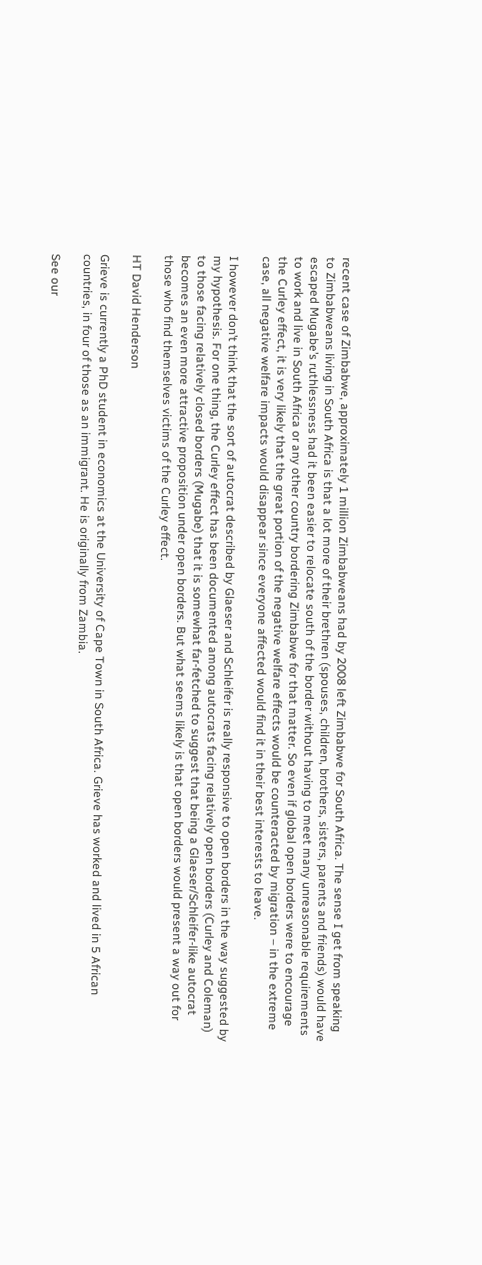recent case of Zimbabwe, approximately 1 million Zimbabweans had by 2008 left Zimbabwe for South Africa. The sense I get from speaking to Zimbabweans living in South Africa is that a lot more of their brethren (spouses, children, brothers, sisters, parents and friends) would have escaped Mugabe’s ruthlessness had it been easier to relocate south of the border without having to meet many unreasonable requirements to work and live in South Africa or any other country bordering Zimbabwe for that matter. So even if global open borders were to encourage the Curley effect, it is very likely that the great portion of the negative welfare effects would be counteracted by migration – in the extreme case, all negative welfare impacts would disappear since everyone affected would find it in their best interests to leave.

I however don’t think that the sort of autocrat described by Glaeser and Schleifer is really responsive to open borders in the way suggested by my hypothesis. For one thing, the Curley effect has been documented among autocrats facing relatively open borders (Curley and Coleman) to those facing relatively closed borders (Mugabe) that it is somewhat far-fetched to suggest that being a Glaeser/Schleifer-like autocrat becomes an even more attractive proposition under open borders. But what seems likely is that open borders would present a way out for those who find themselves victims of the Curley effect.

HT David Henderson

Grieve is currently a PhD student in economics at the University of Cape Town in South Africa. Grieve has worked and lived in 5 African countries, in four of those as an immigrant. He is originally from Zambia.

See our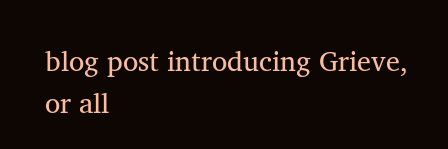blog post introducing Grieve, or all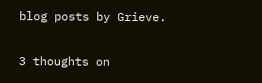blog posts by Grieve.

3 thoughts on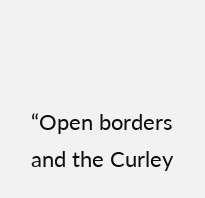“Open borders and the Curley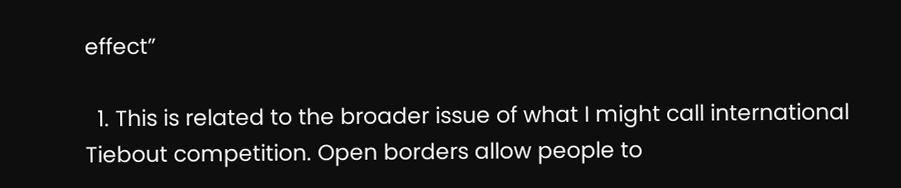effect”

  1. This is related to the broader issue of what I might call international Tiebout competition. Open borders allow people to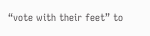“vote with their feet” to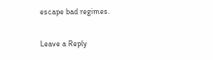escape bad regimes.

Leave a Reply